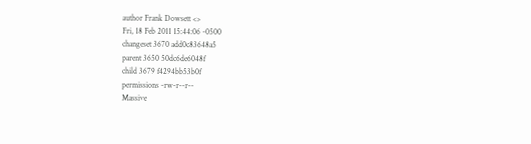author Frank Dowsett <>
Fri, 18 Feb 2011 15:44:06 -0500
changeset 3670 add0c83648a5
parent 3650 50dc6de6048f
child 3679 f4294bb53b0f
permissions -rw-r--r--
Massive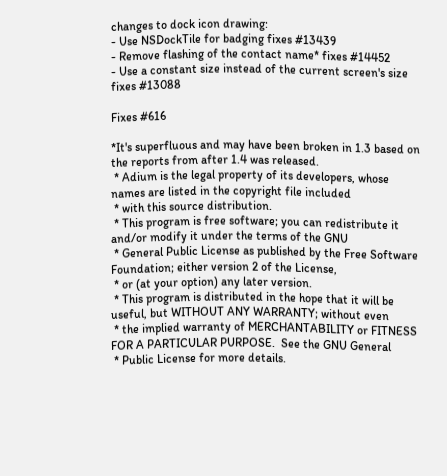changes to dock icon drawing:
- Use NSDockTile for badging fixes #13439
- Remove flashing of the contact name* fixes #14452
- Use a constant size instead of the current screen's size fixes #13088

Fixes #616

*It's superfluous and may have been broken in 1.3 based on the reports from after 1.4 was released.
 * Adium is the legal property of its developers, whose names are listed in the copyright file included
 * with this source distribution.
 * This program is free software; you can redistribute it and/or modify it under the terms of the GNU
 * General Public License as published by the Free Software Foundation; either version 2 of the License,
 * or (at your option) any later version.
 * This program is distributed in the hope that it will be useful, but WITHOUT ANY WARRANTY; without even
 * the implied warranty of MERCHANTABILITY or FITNESS FOR A PARTICULAR PURPOSE.  See the GNU General
 * Public License for more details.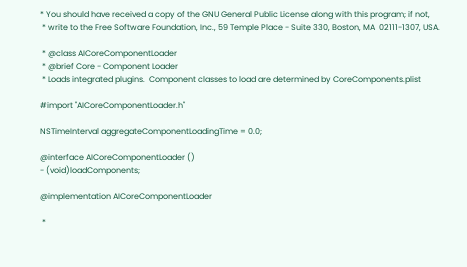* You should have received a copy of the GNU General Public License along with this program; if not,
 * write to the Free Software Foundation, Inc., 59 Temple Place - Suite 330, Boston, MA  02111-1307, USA.

 * @class AICoreComponentLoader
 * @brief Core - Component Loader
 * Loads integrated plugins.  Component classes to load are determined by CoreComponents.plist

#import "AICoreComponentLoader.h"

NSTimeInterval aggregateComponentLoadingTime = 0.0;

@interface AICoreComponentLoader ()
- (void)loadComponents;

@implementation AICoreComponentLoader

 *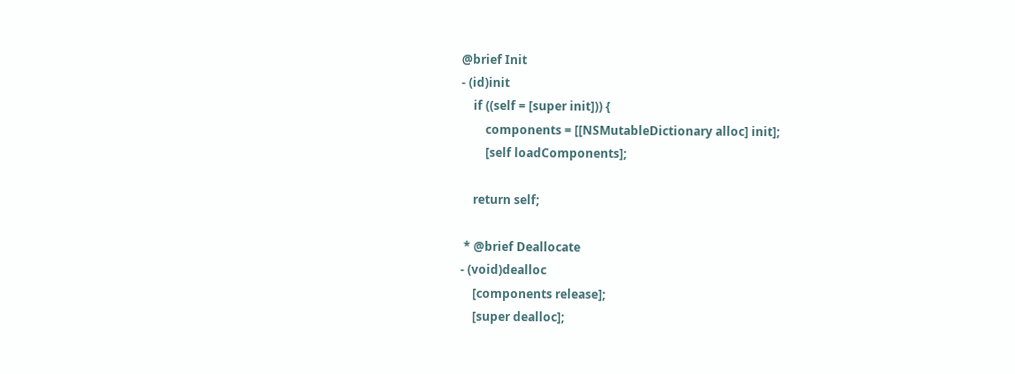@brief Init
- (id)init
    if ((self = [super init])) {
        components = [[NSMutableDictionary alloc] init];
        [self loadComponents];

    return self;

 * @brief Deallocate
- (void)dealloc
    [components release];
    [super dealloc];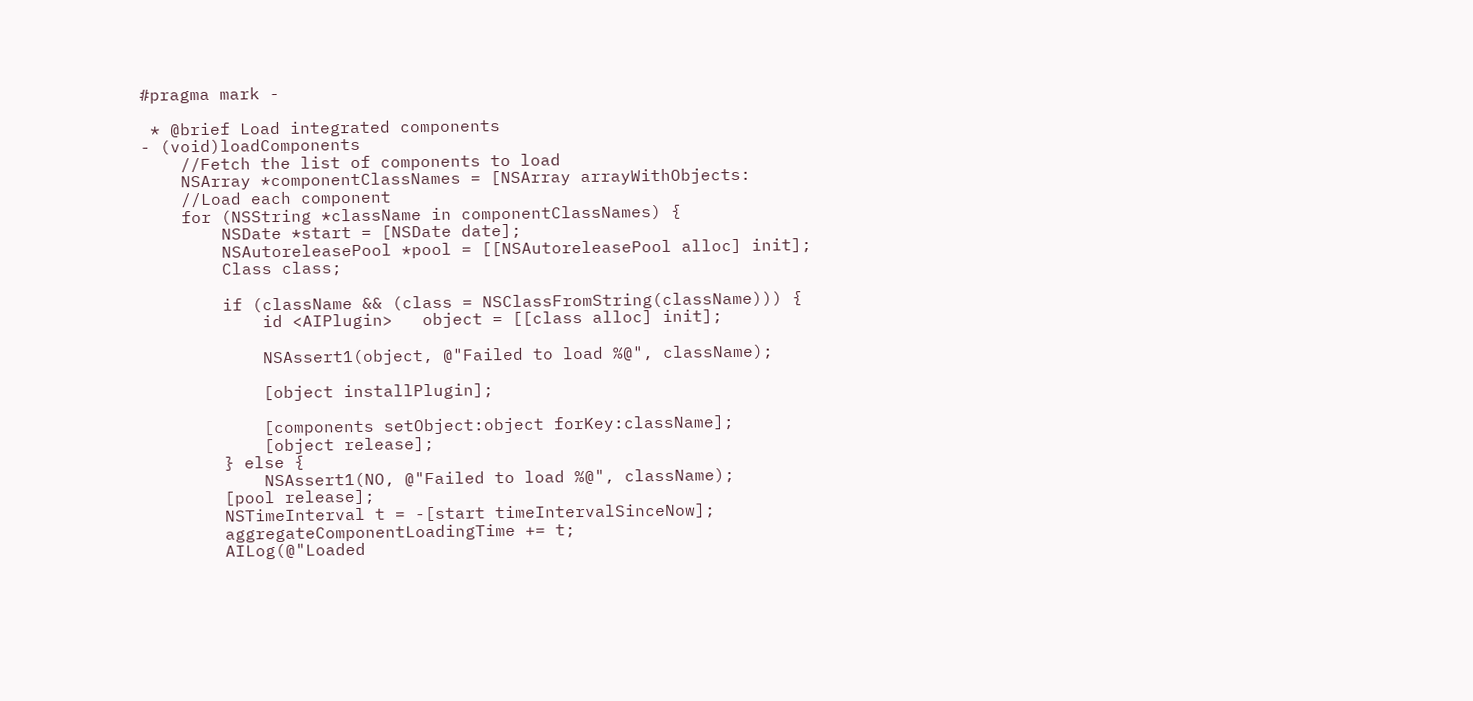#pragma mark -

 * @brief Load integrated components
- (void)loadComponents
    //Fetch the list of components to load
    NSArray *componentClassNames = [NSArray arrayWithObjects:
    //Load each component
    for (NSString *className in componentClassNames) {
        NSDate *start = [NSDate date];
        NSAutoreleasePool *pool = [[NSAutoreleasePool alloc] init];
        Class class;

        if (className && (class = NSClassFromString(className))) {
            id <AIPlugin>   object = [[class alloc] init];

            NSAssert1(object, @"Failed to load %@", className);

            [object installPlugin];

            [components setObject:object forKey:className];
            [object release];
        } else {
            NSAssert1(NO, @"Failed to load %@", className);
        [pool release];
        NSTimeInterval t = -[start timeIntervalSinceNow];
        aggregateComponentLoadingTime += t;
        AILog(@"Loaded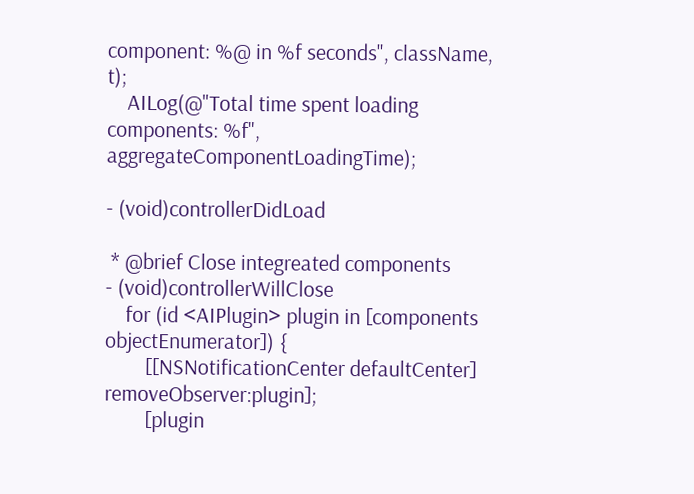component: %@ in %f seconds", className, t);
    AILog(@"Total time spent loading components: %f", aggregateComponentLoadingTime);

- (void)controllerDidLoad

 * @brief Close integreated components
- (void)controllerWillClose
    for (id <AIPlugin> plugin in [components objectEnumerator]) {
        [[NSNotificationCenter defaultCenter] removeObserver:plugin];
        [plugin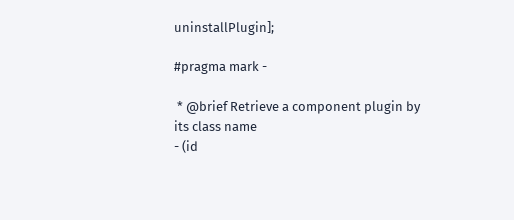uninstallPlugin];

#pragma mark -

 * @brief Retrieve a component plugin by its class name
- (id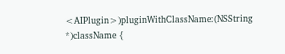<AIPlugin>)pluginWithClassName:(NSString *)className {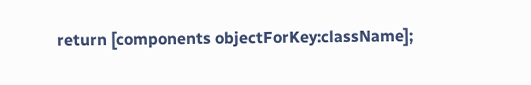return [components objectForKey:className];